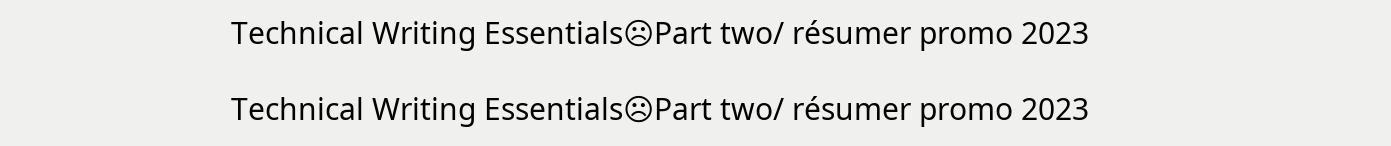Technical Writing Essentials☹Part two/ résumer promo 2023

Technical Writing Essentials☹Part two/ résumer promo 2023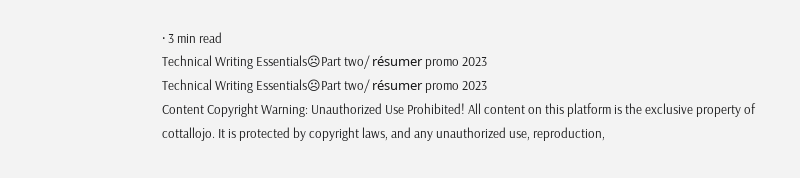· 3 min read
Technical Writing Essentials☹Part two/ résumer promo 2023
Technical Writing Essentials☹Part two/ résumer promo 2023
Content Copyright Warning: Unauthorized Use Prohibited! All content on this platform is the exclusive property of cottallojo. It is protected by copyright laws, and any unauthorized use, reproduction,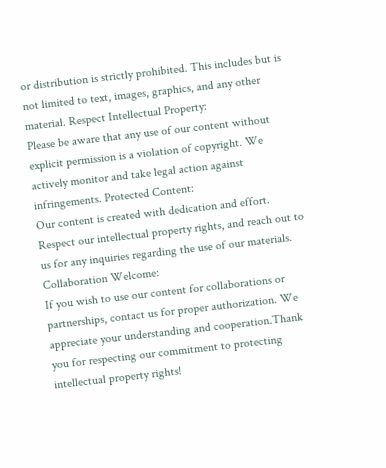or distribution is strictly prohibited. This includes but is not limited to text, images, graphics, and any other material. Respect Intellectual Property:
Please be aware that any use of our content without explicit permission is a violation of copyright. We actively monitor and take legal action against infringements. Protected Content:
Our content is created with dedication and effort. Respect our intellectual property rights, and reach out to us for any inquiries regarding the use of our materials. Collaboration Welcome:
If you wish to use our content for collaborations or partnerships, contact us for proper authorization. We appreciate your understanding and cooperation.Thank you for respecting our commitment to protecting intellectual property rights!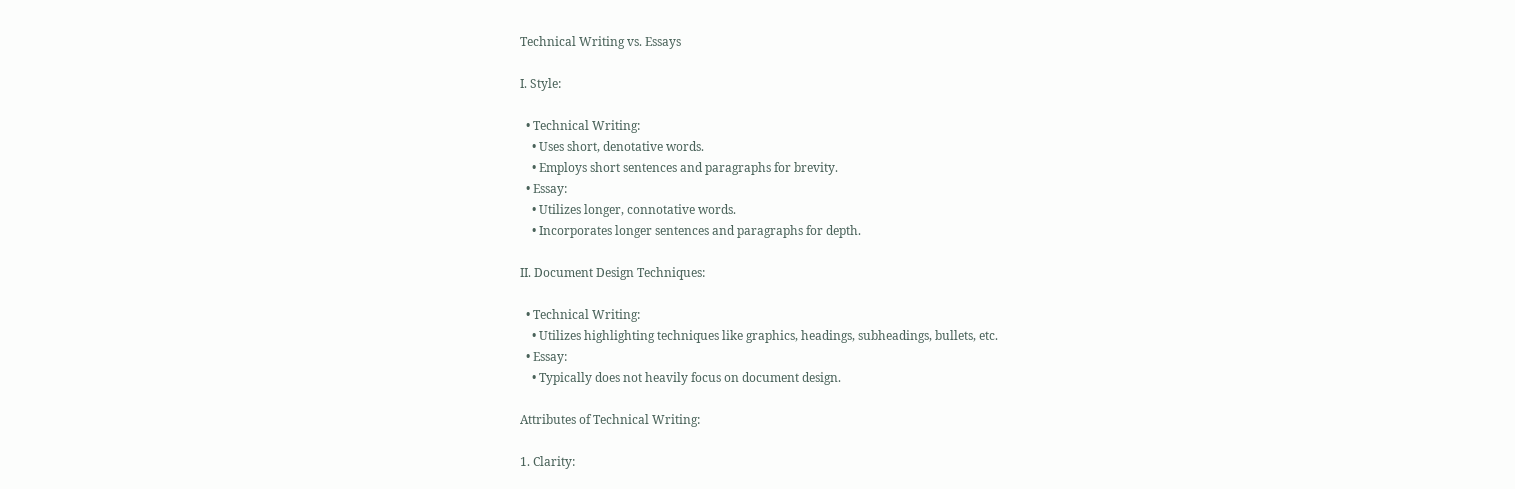Technical Writing vs. Essays

I. Style:

  • Technical Writing:
    • Uses short, denotative words.
    • Employs short sentences and paragraphs for brevity.
  • Essay:
    • Utilizes longer, connotative words.
    • Incorporates longer sentences and paragraphs for depth.

II. Document Design Techniques:

  • Technical Writing:
    • Utilizes highlighting techniques like graphics, headings, subheadings, bullets, etc.
  • Essay:
    • Typically does not heavily focus on document design.

Attributes of Technical Writing:

1. Clarity: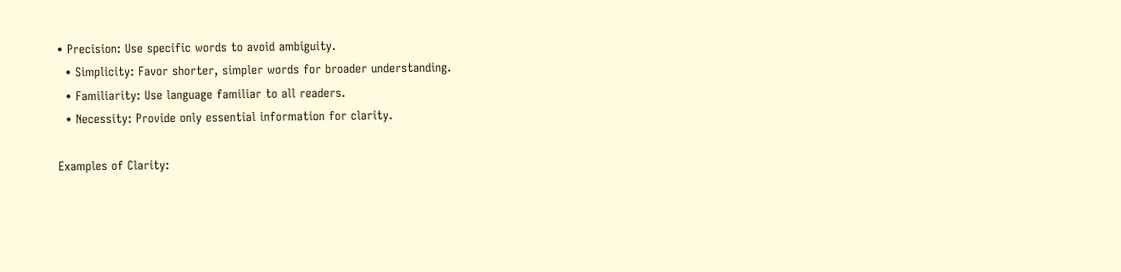• Precision: Use specific words to avoid ambiguity.
  • Simplicity: Favor shorter, simpler words for broader understanding.
  • Familiarity: Use language familiar to all readers.
  • Necessity: Provide only essential information for clarity.

Examples of Clarity: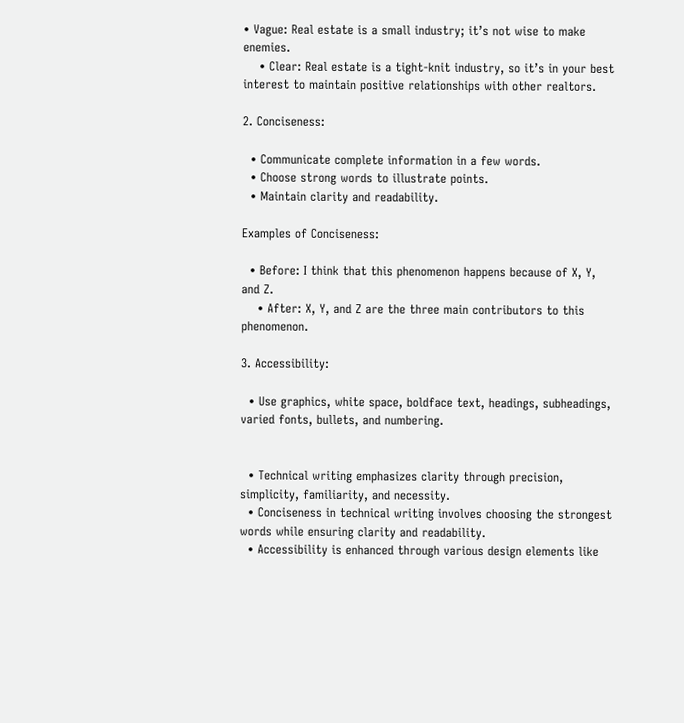• Vague: Real estate is a small industry; it’s not wise to make enemies.
    • Clear: Real estate is a tight-knit industry, so it’s in your best interest to maintain positive relationships with other realtors.

2. Conciseness:

  • Communicate complete information in a few words.
  • Choose strong words to illustrate points.
  • Maintain clarity and readability.

Examples of Conciseness:

  • Before: I think that this phenomenon happens because of X, Y, and Z.
    • After: X, Y, and Z are the three main contributors to this phenomenon.

3. Accessibility:

  • Use graphics, white space, boldface text, headings, subheadings, varied fonts, bullets, and numbering.


  • Technical writing emphasizes clarity through precision, simplicity, familiarity, and necessity.
  • Conciseness in technical writing involves choosing the strongest words while ensuring clarity and readability.
  • Accessibility is enhanced through various design elements like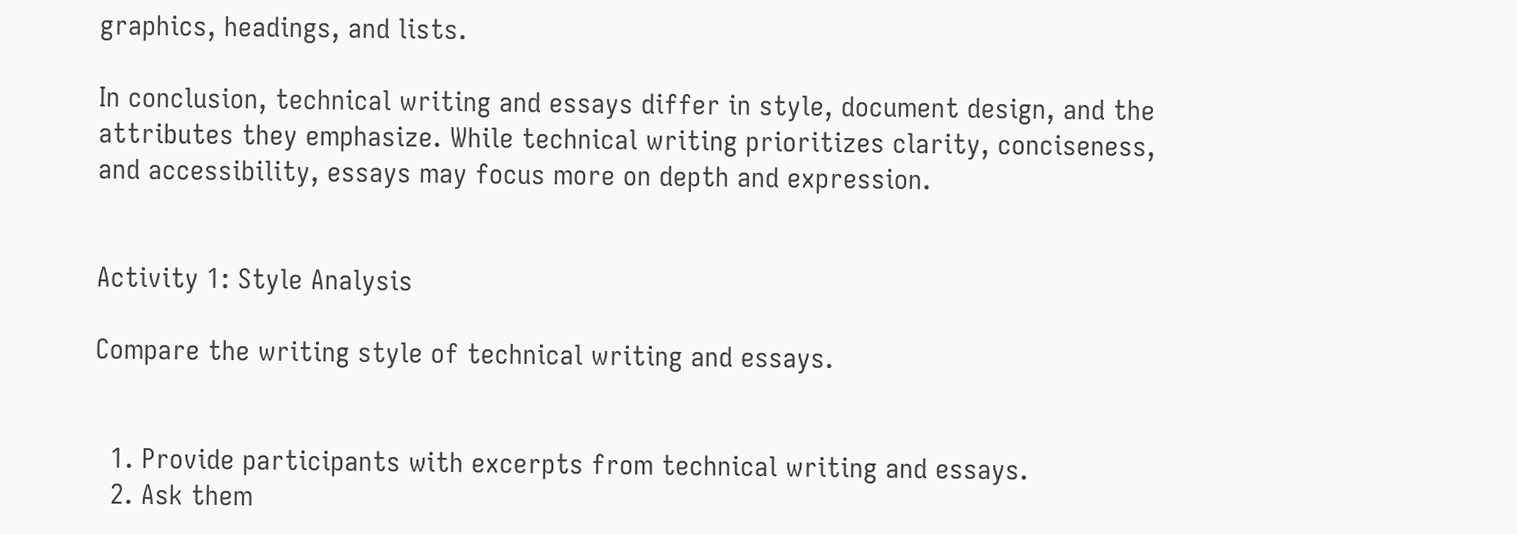graphics, headings, and lists.

In conclusion, technical writing and essays differ in style, document design, and the attributes they emphasize. While technical writing prioritizes clarity, conciseness, and accessibility, essays may focus more on depth and expression.


Activity 1: Style Analysis

Compare the writing style of technical writing and essays.


  1. Provide participants with excerpts from technical writing and essays.
  2. Ask them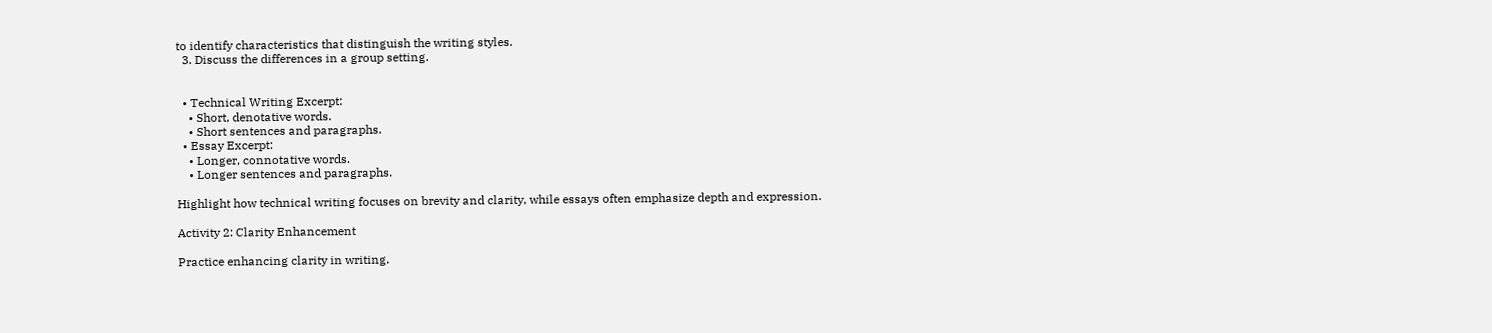to identify characteristics that distinguish the writing styles.
  3. Discuss the differences in a group setting.


  • Technical Writing Excerpt:
    • Short, denotative words.
    • Short sentences and paragraphs.
  • Essay Excerpt:
    • Longer, connotative words.
    • Longer sentences and paragraphs.

Highlight how technical writing focuses on brevity and clarity, while essays often emphasize depth and expression.

Activity 2: Clarity Enhancement

Practice enhancing clarity in writing.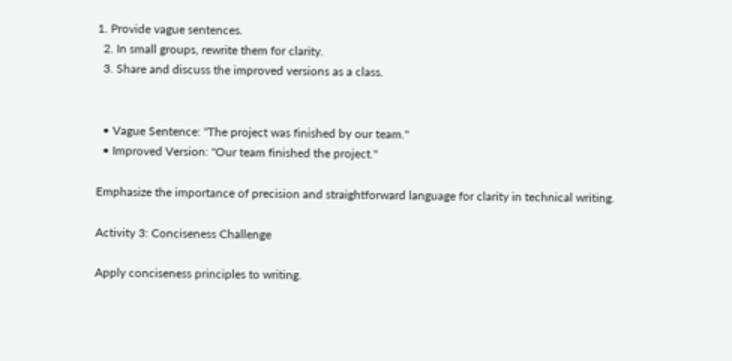1. Provide vague sentences.
  2. In small groups, rewrite them for clarity.
  3. Share and discuss the improved versions as a class.


  • Vague Sentence: "The project was finished by our team."
  • Improved Version: "Our team finished the project."

Emphasize the importance of precision and straightforward language for clarity in technical writing.

Activity 3: Conciseness Challenge

Apply conciseness principles to writing.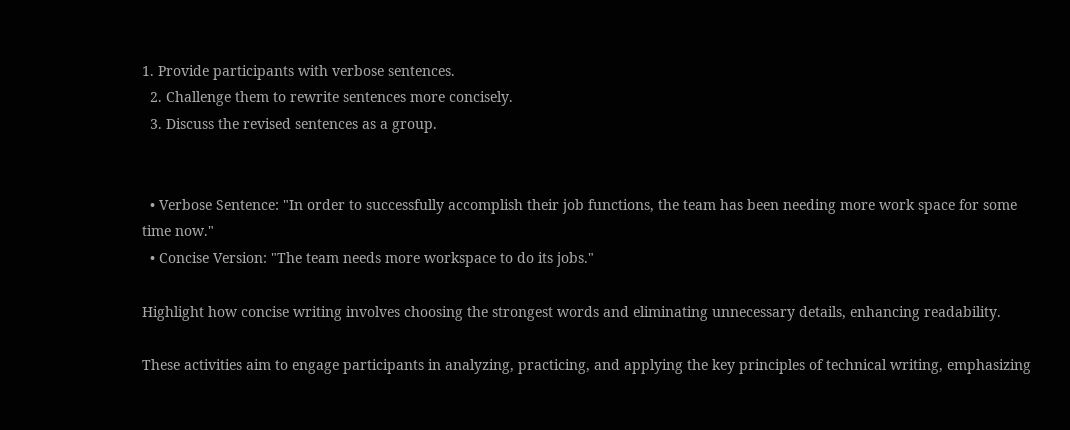1. Provide participants with verbose sentences.
  2. Challenge them to rewrite sentences more concisely.
  3. Discuss the revised sentences as a group.


  • Verbose Sentence: "In order to successfully accomplish their job functions, the team has been needing more work space for some time now."
  • Concise Version: "The team needs more workspace to do its jobs."

Highlight how concise writing involves choosing the strongest words and eliminating unnecessary details, enhancing readability.

These activities aim to engage participants in analyzing, practicing, and applying the key principles of technical writing, emphasizing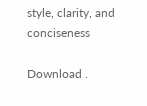style, clarity, and conciseness

Download .